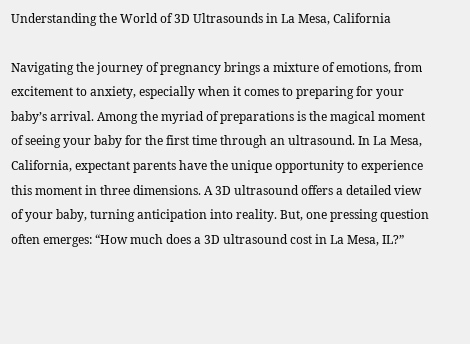Understanding the World of 3D Ultrasounds in La Mesa, California

Navigating the journey of pregnancy brings a mixture of emotions, from excitement to anxiety, especially when it comes to preparing for your baby’s arrival. Among the myriad of preparations is the magical moment of seeing your baby for the first time through an ultrasound. In La Mesa, California, expectant parents have the unique opportunity to experience this moment in three dimensions. A 3D ultrasound offers a detailed view of your baby, turning anticipation into reality. But, one pressing question often emerges: “How much does a 3D ultrasound cost in La Mesa, IL?”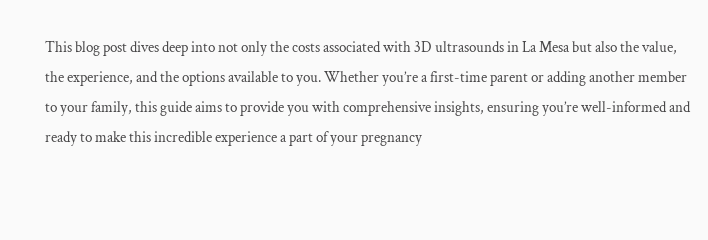This blog post dives deep into not only the costs associated with 3D ultrasounds in La Mesa but also the value, the experience, and the options available to you. Whether you’re a first-time parent or adding another member to your family, this guide aims to provide you with comprehensive insights, ensuring you’re well-informed and ready to make this incredible experience a part of your pregnancy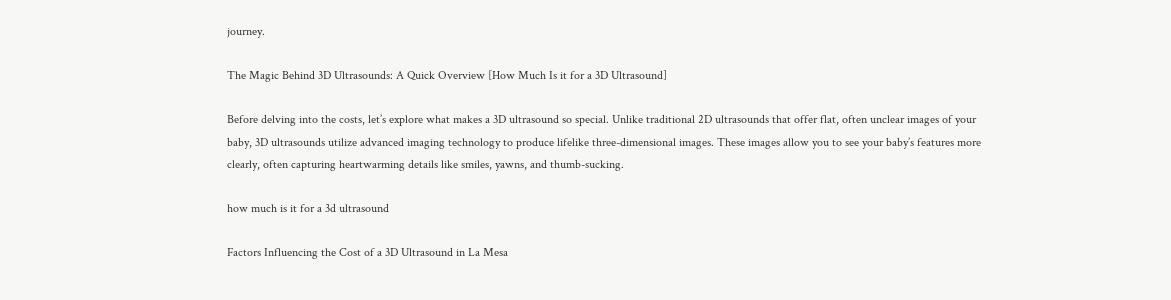journey.

The Magic Behind 3D Ultrasounds: A Quick Overview [How Much Is it for a 3D Ultrasound]

Before delving into the costs, let’s explore what makes a 3D ultrasound so special. Unlike traditional 2D ultrasounds that offer flat, often unclear images of your baby, 3D ultrasounds utilize advanced imaging technology to produce lifelike three-dimensional images. These images allow you to see your baby’s features more clearly, often capturing heartwarming details like smiles, yawns, and thumb-sucking.

how much is it for a 3d ultrasound

Factors Influencing the Cost of a 3D Ultrasound in La Mesa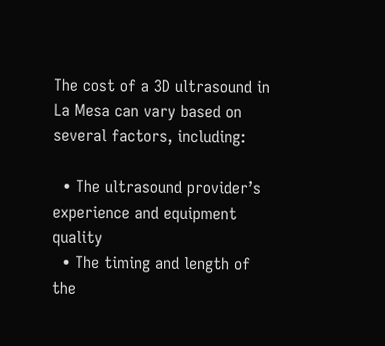The cost of a 3D ultrasound in La Mesa can vary based on several factors, including:

  • The ultrasound provider’s experience and equipment quality
  • The timing and length of the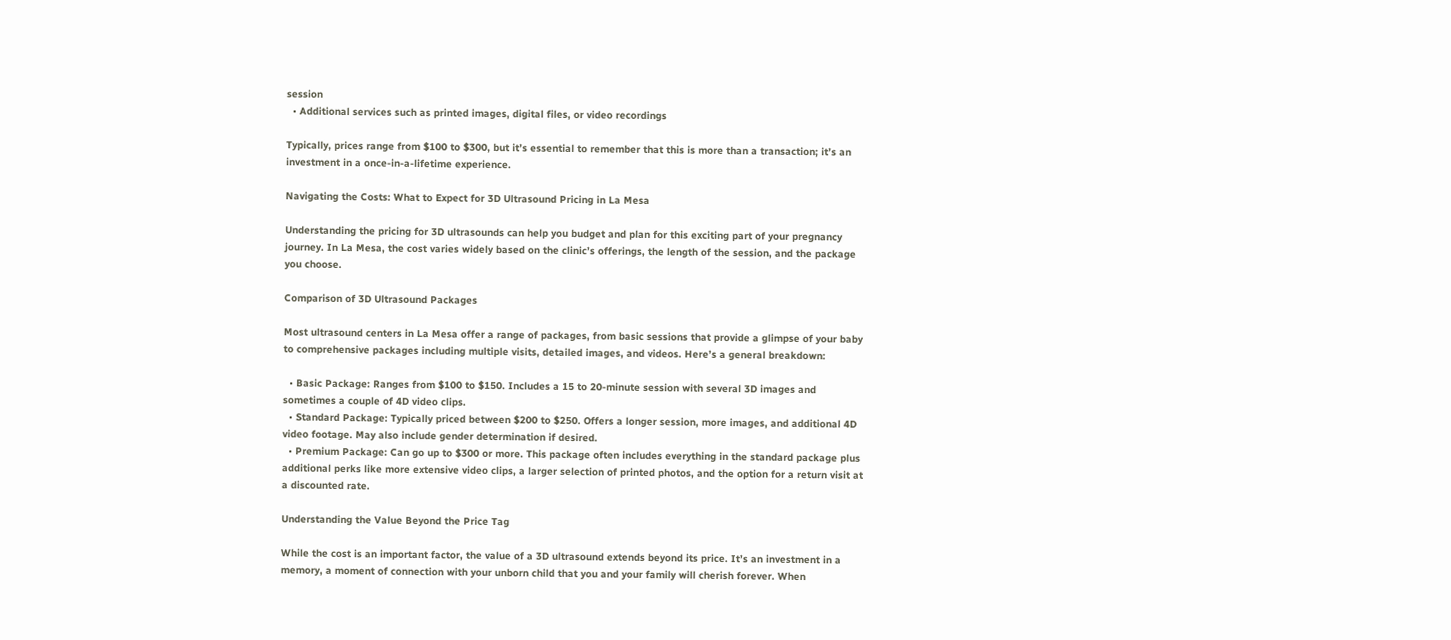session
  • Additional services such as printed images, digital files, or video recordings

Typically, prices range from $100 to $300, but it’s essential to remember that this is more than a transaction; it’s an investment in a once-in-a-lifetime experience.

Navigating the Costs: What to Expect for 3D Ultrasound Pricing in La Mesa

Understanding the pricing for 3D ultrasounds can help you budget and plan for this exciting part of your pregnancy journey. In La Mesa, the cost varies widely based on the clinic’s offerings, the length of the session, and the package you choose.

Comparison of 3D Ultrasound Packages

Most ultrasound centers in La Mesa offer a range of packages, from basic sessions that provide a glimpse of your baby to comprehensive packages including multiple visits, detailed images, and videos. Here’s a general breakdown:

  • Basic Package: Ranges from $100 to $150. Includes a 15 to 20-minute session with several 3D images and sometimes a couple of 4D video clips.
  • Standard Package: Typically priced between $200 to $250. Offers a longer session, more images, and additional 4D video footage. May also include gender determination if desired.
  • Premium Package: Can go up to $300 or more. This package often includes everything in the standard package plus additional perks like more extensive video clips, a larger selection of printed photos, and the option for a return visit at a discounted rate.

Understanding the Value Beyond the Price Tag

While the cost is an important factor, the value of a 3D ultrasound extends beyond its price. It’s an investment in a memory, a moment of connection with your unborn child that you and your family will cherish forever. When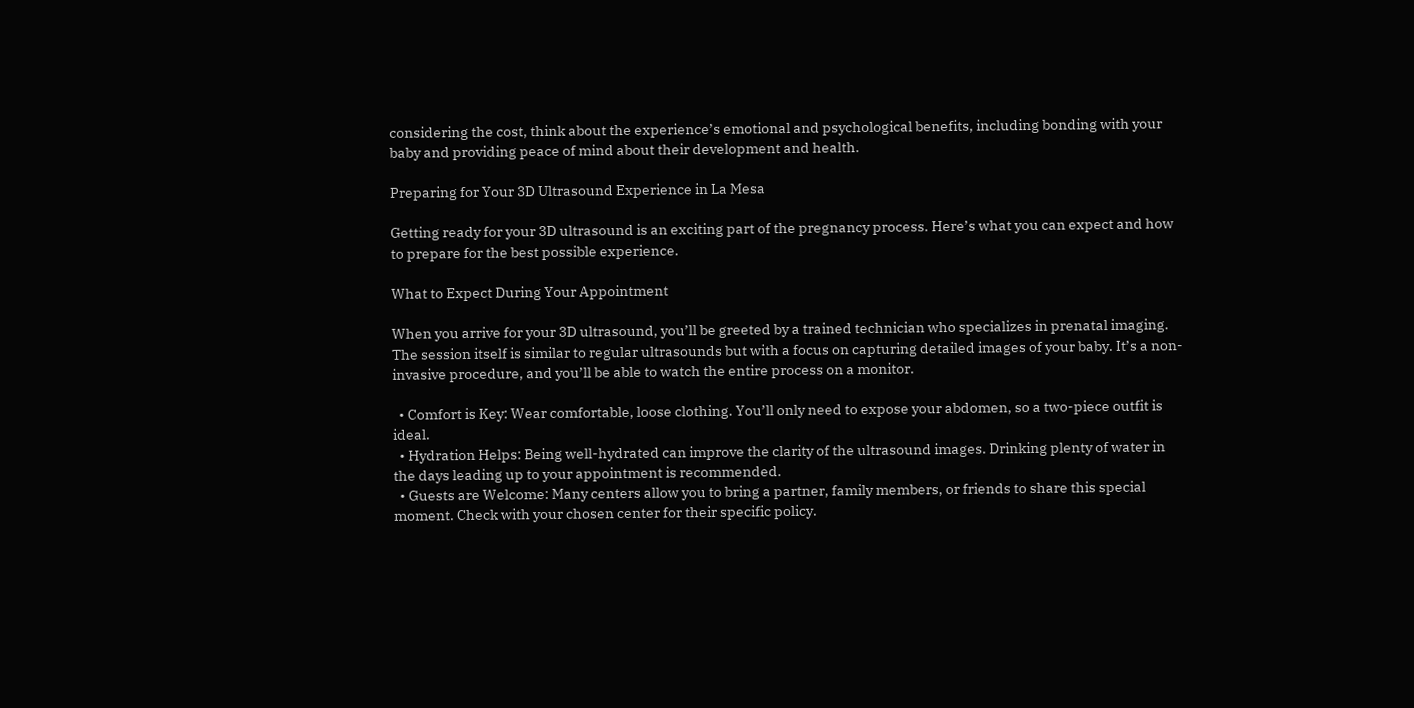considering the cost, think about the experience’s emotional and psychological benefits, including bonding with your baby and providing peace of mind about their development and health.

Preparing for Your 3D Ultrasound Experience in La Mesa

Getting ready for your 3D ultrasound is an exciting part of the pregnancy process. Here’s what you can expect and how to prepare for the best possible experience.

What to Expect During Your Appointment

When you arrive for your 3D ultrasound, you’ll be greeted by a trained technician who specializes in prenatal imaging. The session itself is similar to regular ultrasounds but with a focus on capturing detailed images of your baby. It’s a non-invasive procedure, and you’ll be able to watch the entire process on a monitor.

  • Comfort is Key: Wear comfortable, loose clothing. You’ll only need to expose your abdomen, so a two-piece outfit is ideal.
  • Hydration Helps: Being well-hydrated can improve the clarity of the ultrasound images. Drinking plenty of water in the days leading up to your appointment is recommended.
  • Guests are Welcome: Many centers allow you to bring a partner, family members, or friends to share this special moment. Check with your chosen center for their specific policy.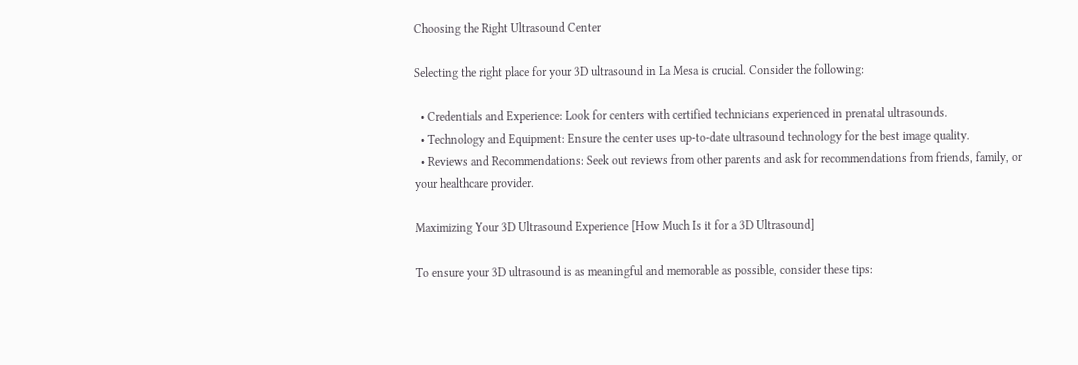Choosing the Right Ultrasound Center

Selecting the right place for your 3D ultrasound in La Mesa is crucial. Consider the following:

  • Credentials and Experience: Look for centers with certified technicians experienced in prenatal ultrasounds.
  • Technology and Equipment: Ensure the center uses up-to-date ultrasound technology for the best image quality.
  • Reviews and Recommendations: Seek out reviews from other parents and ask for recommendations from friends, family, or your healthcare provider.

Maximizing Your 3D Ultrasound Experience [How Much Is it for a 3D Ultrasound]

To ensure your 3D ultrasound is as meaningful and memorable as possible, consider these tips: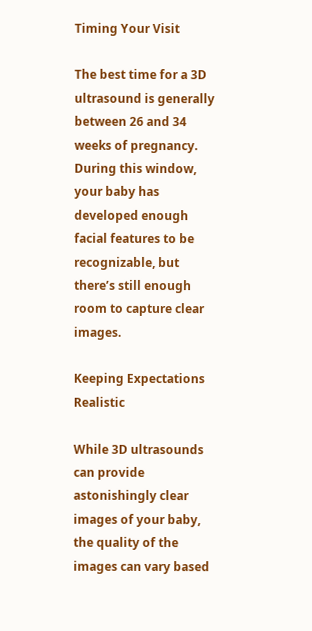Timing Your Visit

The best time for a 3D ultrasound is generally between 26 and 34 weeks of pregnancy. During this window, your baby has developed enough facial features to be recognizable, but there’s still enough room to capture clear images.

Keeping Expectations Realistic

While 3D ultrasounds can provide astonishingly clear images of your baby, the quality of the images can vary based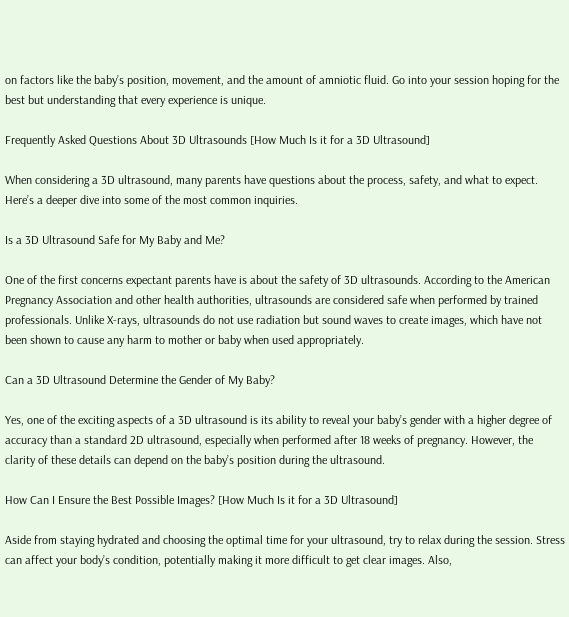on factors like the baby’s position, movement, and the amount of amniotic fluid. Go into your session hoping for the best but understanding that every experience is unique.

Frequently Asked Questions About 3D Ultrasounds [How Much Is it for a 3D Ultrasound]

When considering a 3D ultrasound, many parents have questions about the process, safety, and what to expect. Here’s a deeper dive into some of the most common inquiries.

Is a 3D Ultrasound Safe for My Baby and Me?

One of the first concerns expectant parents have is about the safety of 3D ultrasounds. According to the American Pregnancy Association and other health authorities, ultrasounds are considered safe when performed by trained professionals. Unlike X-rays, ultrasounds do not use radiation but sound waves to create images, which have not been shown to cause any harm to mother or baby when used appropriately.

Can a 3D Ultrasound Determine the Gender of My Baby?

Yes, one of the exciting aspects of a 3D ultrasound is its ability to reveal your baby’s gender with a higher degree of accuracy than a standard 2D ultrasound, especially when performed after 18 weeks of pregnancy. However, the clarity of these details can depend on the baby’s position during the ultrasound.

How Can I Ensure the Best Possible Images? [How Much Is it for a 3D Ultrasound]

Aside from staying hydrated and choosing the optimal time for your ultrasound, try to relax during the session. Stress can affect your body’s condition, potentially making it more difficult to get clear images. Also,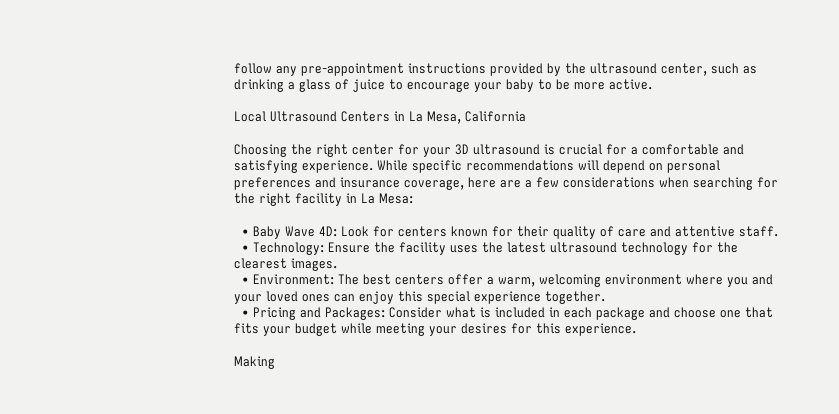follow any pre-appointment instructions provided by the ultrasound center, such as drinking a glass of juice to encourage your baby to be more active.

Local Ultrasound Centers in La Mesa, California

Choosing the right center for your 3D ultrasound is crucial for a comfortable and satisfying experience. While specific recommendations will depend on personal preferences and insurance coverage, here are a few considerations when searching for the right facility in La Mesa:

  • Baby Wave 4D: Look for centers known for their quality of care and attentive staff.
  • Technology: Ensure the facility uses the latest ultrasound technology for the clearest images.
  • Environment: The best centers offer a warm, welcoming environment where you and your loved ones can enjoy this special experience together.
  • Pricing and Packages: Consider what is included in each package and choose one that fits your budget while meeting your desires for this experience.

Making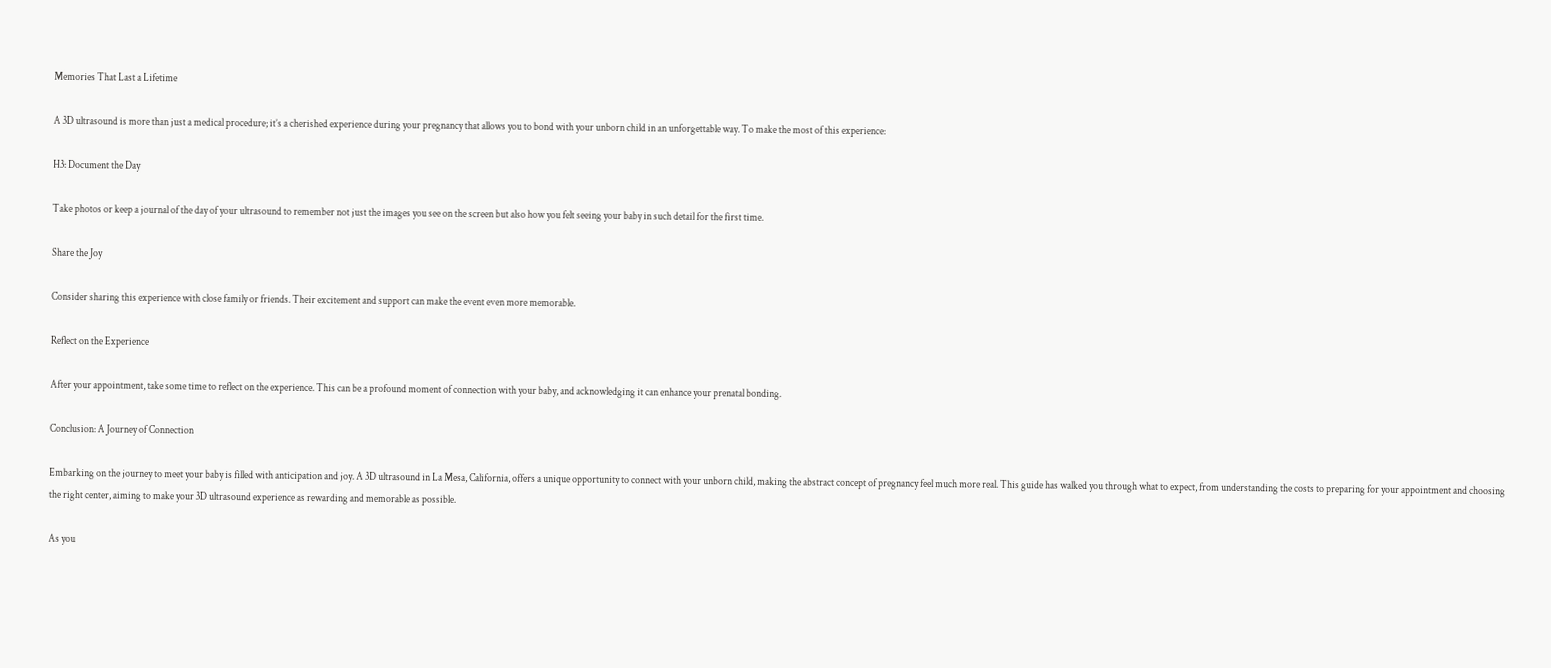Memories That Last a Lifetime

A 3D ultrasound is more than just a medical procedure; it’s a cherished experience during your pregnancy that allows you to bond with your unborn child in an unforgettable way. To make the most of this experience:

H3: Document the Day

Take photos or keep a journal of the day of your ultrasound to remember not just the images you see on the screen but also how you felt seeing your baby in such detail for the first time.

Share the Joy

Consider sharing this experience with close family or friends. Their excitement and support can make the event even more memorable.

Reflect on the Experience

After your appointment, take some time to reflect on the experience. This can be a profound moment of connection with your baby, and acknowledging it can enhance your prenatal bonding.

Conclusion: A Journey of Connection

Embarking on the journey to meet your baby is filled with anticipation and joy. A 3D ultrasound in La Mesa, California, offers a unique opportunity to connect with your unborn child, making the abstract concept of pregnancy feel much more real. This guide has walked you through what to expect, from understanding the costs to preparing for your appointment and choosing the right center, aiming to make your 3D ultrasound experience as rewarding and memorable as possible.

As you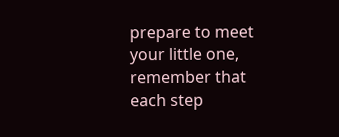prepare to meet your little one, remember that each step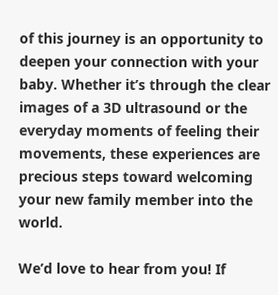of this journey is an opportunity to deepen your connection with your baby. Whether it’s through the clear images of a 3D ultrasound or the everyday moments of feeling their movements, these experiences are precious steps toward welcoming your new family member into the world.

We’d love to hear from you! If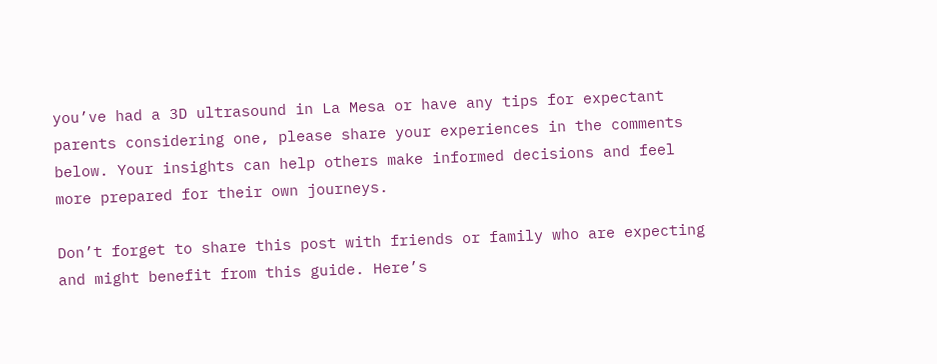you’ve had a 3D ultrasound in La Mesa or have any tips for expectant parents considering one, please share your experiences in the comments below. Your insights can help others make informed decisions and feel more prepared for their own journeys.

Don’t forget to share this post with friends or family who are expecting and might benefit from this guide. Here’s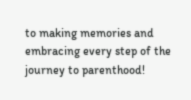to making memories and embracing every step of the journey to parenthood!